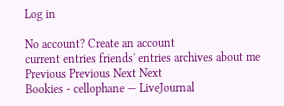Log in

No account? Create an account
current entries friends' entries archives about me Previous Previous Next Next
Bookies - cellophane — LiveJournal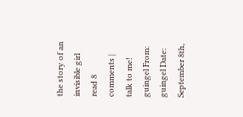the story of an invisible girl
read 8 comments | talk to me!
guingel From: guingel Date: September 8th,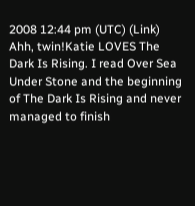2008 12:44 pm (UTC) (Link)
Ahh, twin!Katie LOVES The Dark Is Rising. I read Over Sea Under Stone and the beginning of The Dark Is Rising and never managed to finish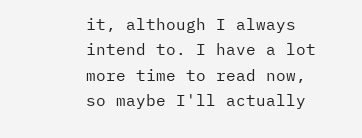it, although I always intend to. I have a lot more time to read now, so maybe I'll actually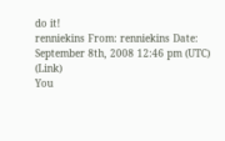do it!
renniekins From: renniekins Date: September 8th, 2008 12:46 pm (UTC) (Link)
You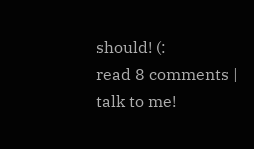should! (:
read 8 comments | talk to me!